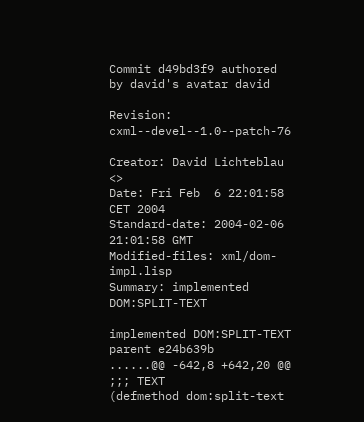Commit d49bd3f9 authored by david's avatar david

Revision: cxml--devel--1.0--patch-76

Creator: David Lichteblau <>
Date: Fri Feb  6 22:01:58 CET 2004
Standard-date: 2004-02-06 21:01:58 GMT
Modified-files: xml/dom-impl.lisp
Summary: implemented DOM:SPLIT-TEXT

implemented DOM:SPLIT-TEXT
parent e24b639b
......@@ -642,8 +642,20 @@
;;; TEXT
(defmethod dom:split-text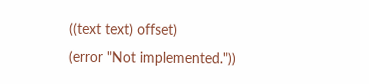((text text) offset)
(error "Not implemented."))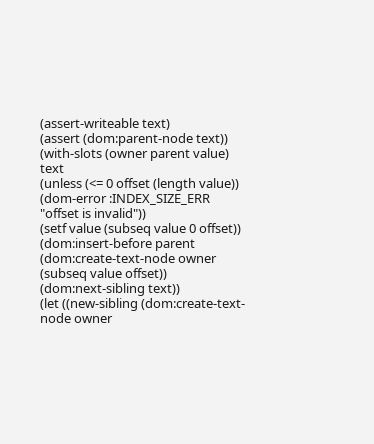(assert-writeable text)
(assert (dom:parent-node text))
(with-slots (owner parent value) text
(unless (<= 0 offset (length value))
(dom-error :INDEX_SIZE_ERR "offset is invalid"))
(setf value (subseq value 0 offset))
(dom:insert-before parent
(dom:create-text-node owner (subseq value offset))
(dom:next-sibling text))
(let ((new-sibling (dom:create-text-node owner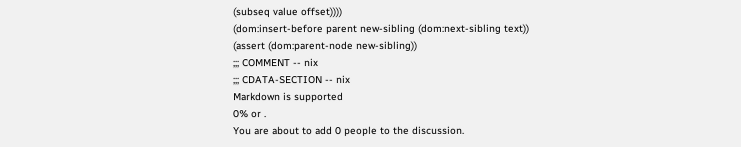(subseq value offset))))
(dom:insert-before parent new-sibling (dom:next-sibling text))
(assert (dom:parent-node new-sibling))
;;; COMMENT -- nix
;;; CDATA-SECTION -- nix
Markdown is supported
0% or .
You are about to add 0 people to the discussion.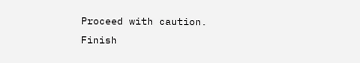Proceed with caution.
Finish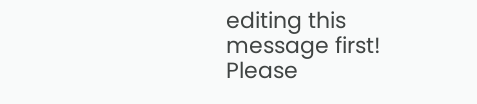editing this message first!
Please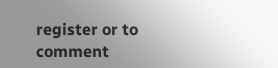register or to comment